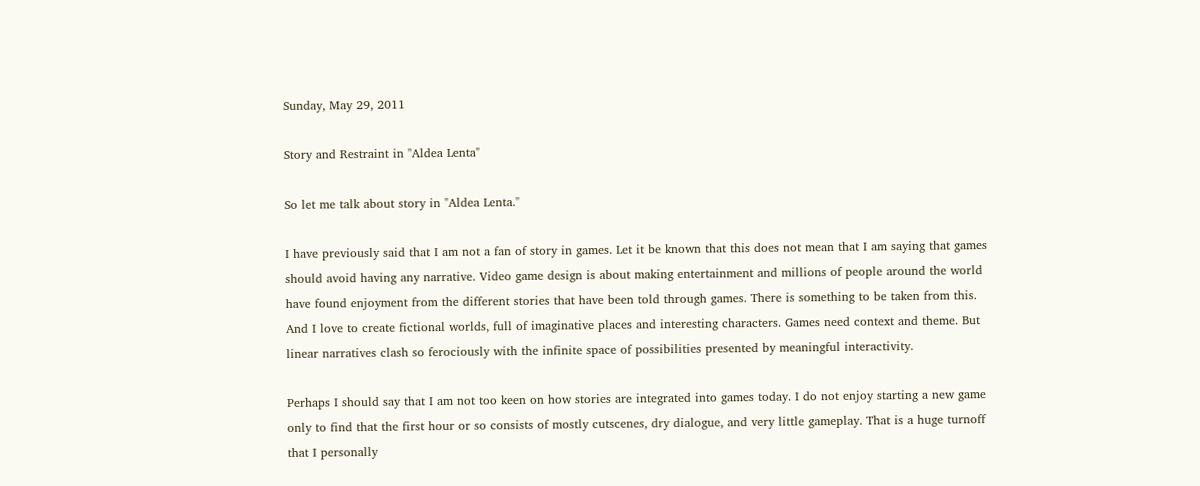Sunday, May 29, 2011

Story and Restraint in "Aldea Lenta"

So let me talk about story in "Aldea Lenta."

I have previously said that I am not a fan of story in games. Let it be known that this does not mean that I am saying that games should avoid having any narrative. Video game design is about making entertainment and millions of people around the world have found enjoyment from the different stories that have been told through games. There is something to be taken from this. And I love to create fictional worlds, full of imaginative places and interesting characters. Games need context and theme. But linear narratives clash so ferociously with the infinite space of possibilities presented by meaningful interactivity.

Perhaps I should say that I am not too keen on how stories are integrated into games today. I do not enjoy starting a new game only to find that the first hour or so consists of mostly cutscenes, dry dialogue, and very little gameplay. That is a huge turnoff that I personally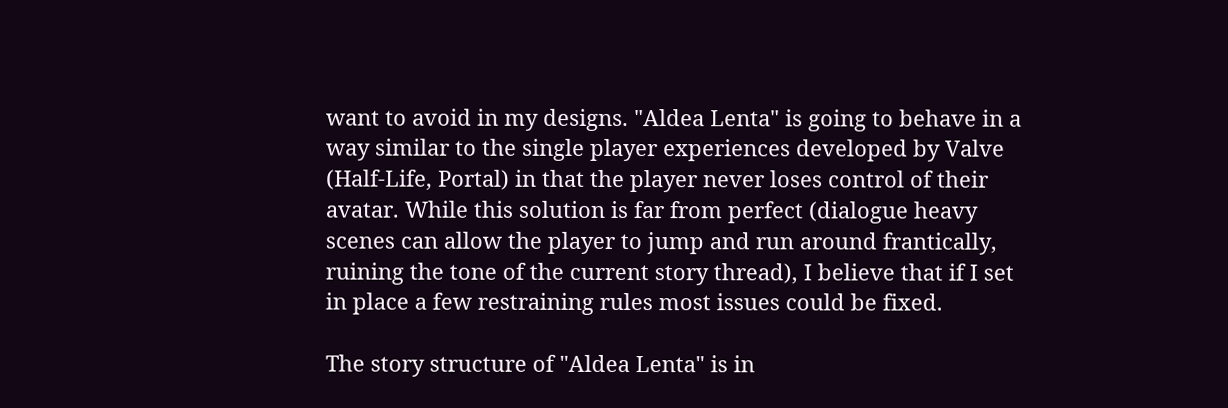want to avoid in my designs. "Aldea Lenta" is going to behave in a way similar to the single player experiences developed by Valve (Half-Life, Portal) in that the player never loses control of their avatar. While this solution is far from perfect (dialogue heavy scenes can allow the player to jump and run around frantically, ruining the tone of the current story thread), I believe that if I set in place a few restraining rules most issues could be fixed.

The story structure of "Aldea Lenta" is in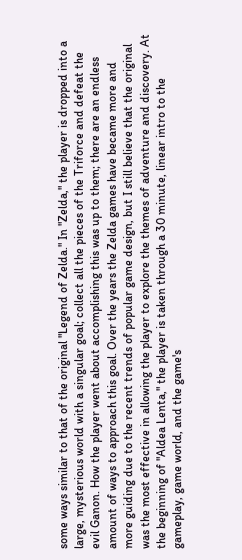some ways similar to that of the original "Legend of Zelda." In "Zelda," the player is dropped into a large, mysterious world with a singular goal; collect all the pieces of the Triforce and defeat the evil Ganon. How the player went about accomplishing this was up to them; there are an endless amount of ways to approach this goal. Over the years the Zelda games have became more and more guiding due to the recent trends of popular game design, but I still believe that the original was the most effective in allowing the player to explore the themes of adventure and discovery. At the beginning of "Aldea Lenta," the player is taken through a 30 minute, linear intro to the gameplay, game world, and the game's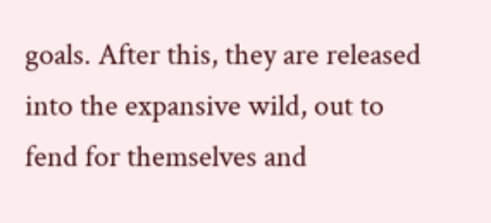goals. After this, they are released into the expansive wild, out to fend for themselves and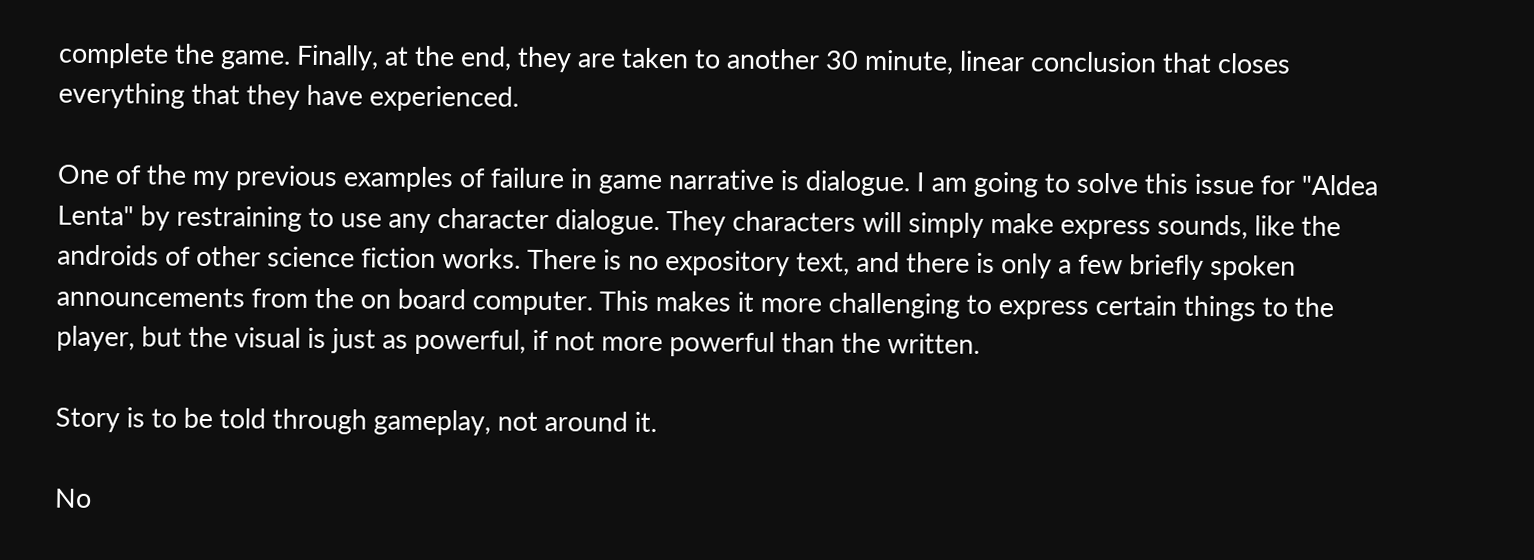complete the game. Finally, at the end, they are taken to another 30 minute, linear conclusion that closes everything that they have experienced.

One of the my previous examples of failure in game narrative is dialogue. I am going to solve this issue for "Aldea Lenta" by restraining to use any character dialogue. They characters will simply make express sounds, like the androids of other science fiction works. There is no expository text, and there is only a few briefly spoken announcements from the on board computer. This makes it more challenging to express certain things to the player, but the visual is just as powerful, if not more powerful than the written.

Story is to be told through gameplay, not around it.

No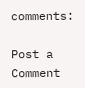comments:

Post a Comment